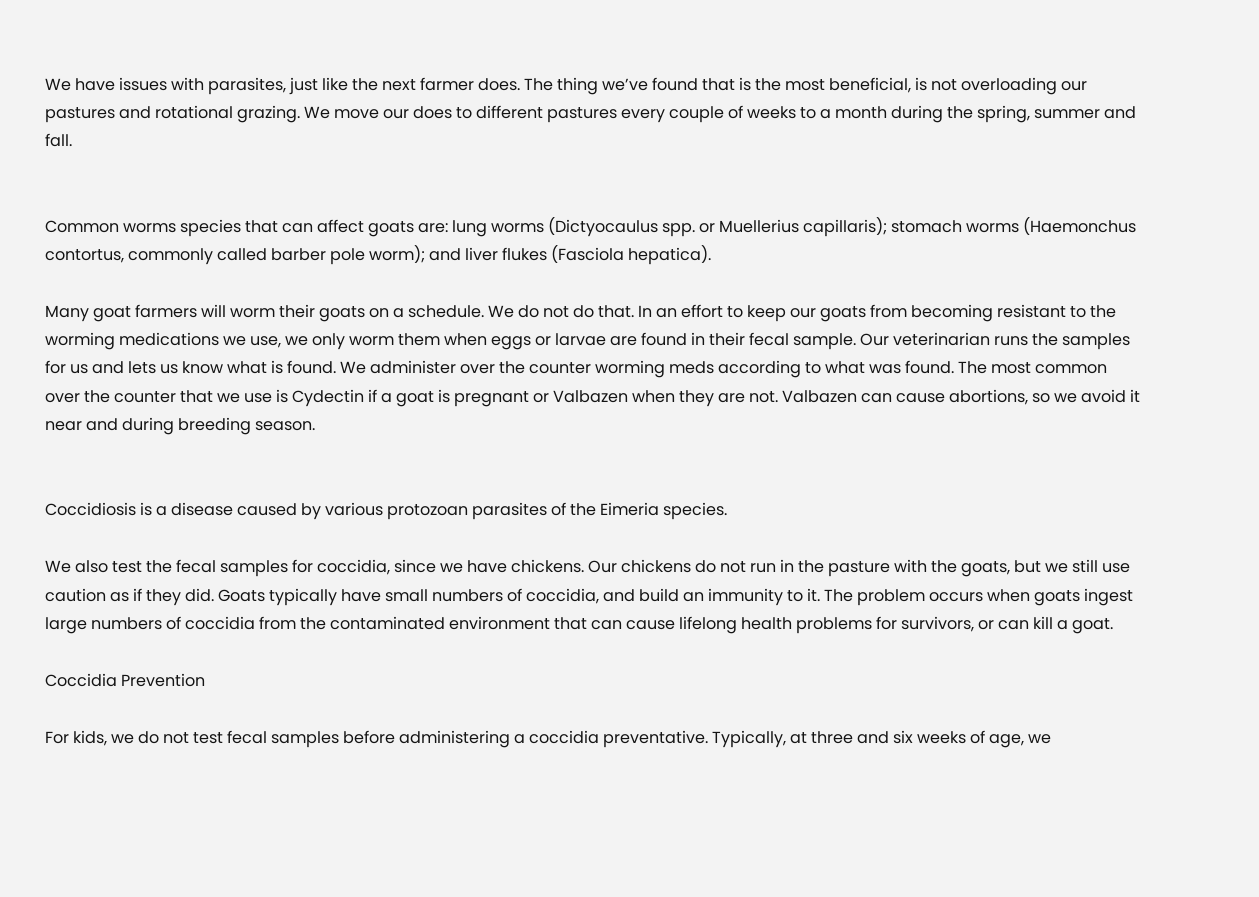We have issues with parasites, just like the next farmer does. The thing we’ve found that is the most beneficial, is not overloading our pastures and rotational grazing. We move our does to different pastures every couple of weeks to a month during the spring, summer and fall.


Common worms species that can affect goats are: lung worms (Dictyocaulus spp. or Muellerius capillaris); stomach worms (Haemonchus contortus, commonly called barber pole worm); and liver flukes (Fasciola hepatica).

Many goat farmers will worm their goats on a schedule. We do not do that. In an effort to keep our goats from becoming resistant to the worming medications we use, we only worm them when eggs or larvae are found in their fecal sample. Our veterinarian runs the samples for us and lets us know what is found. We administer over the counter worming meds according to what was found. The most common over the counter that we use is Cydectin if a goat is pregnant or Valbazen when they are not. Valbazen can cause abortions, so we avoid it near and during breeding season.


Coccidiosis is a disease caused by various protozoan parasites of the Eimeria species.

We also test the fecal samples for coccidia, since we have chickens. Our chickens do not run in the pasture with the goats, but we still use caution as if they did. Goats typically have small numbers of coccidia, and build an immunity to it. The problem occurs when goats ingest large numbers of coccidia from the contaminated environment that can cause lifelong health problems for survivors, or can kill a goat.

Coccidia Prevention

For kids, we do not test fecal samples before administering a coccidia preventative. Typically, at three and six weeks of age, we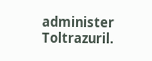administer Toltrazuril.